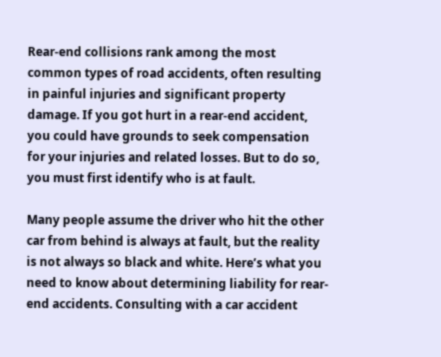Rear-end collisions rank among the most common types of road accidents, often resulting in painful injuries and significant property damage. If you got hurt in a rear-end accident, you could have grounds to seek compensation for your injuries and related losses. But to do so, you must first identify who is at fault.

Many people assume the driver who hit the other car from behind is always at fault, but the reality is not always so black and white. Here’s what you need to know about determining liability for rear-end accidents. Consulting with a car accident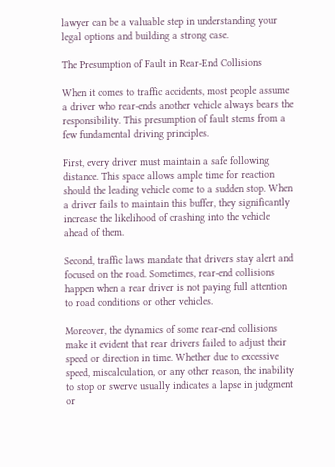lawyer can be a valuable step in understanding your legal options and building a strong case.

The Presumption of Fault in Rear-End Collisions

When it comes to traffic accidents, most people assume a driver who rear-ends another vehicle always bears the responsibility. This presumption of fault stems from a few fundamental driving principles.

First, every driver must maintain a safe following distance. This space allows ample time for reaction should the leading vehicle come to a sudden stop. When a driver fails to maintain this buffer, they significantly increase the likelihood of crashing into the vehicle ahead of them.

Second, traffic laws mandate that drivers stay alert and focused on the road. Sometimes, rear-end collisions happen when a rear driver is not paying full attention to road conditions or other vehicles.

Moreover, the dynamics of some rear-end collisions make it evident that rear drivers failed to adjust their speed or direction in time. Whether due to excessive speed, miscalculation, or any other reason, the inability to stop or swerve usually indicates a lapse in judgment or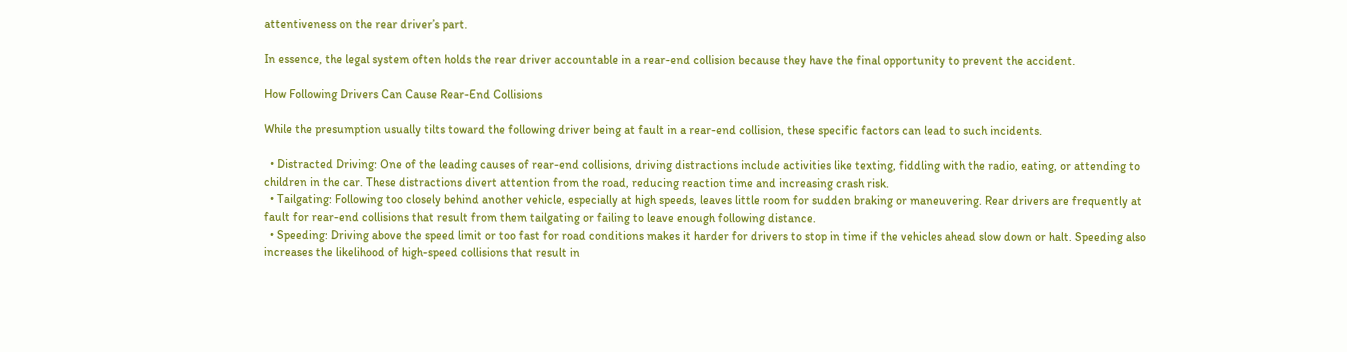attentiveness on the rear driver’s part.

In essence, the legal system often holds the rear driver accountable in a rear-end collision because they have the final opportunity to prevent the accident.

How Following Drivers Can Cause Rear-End Collisions

While the presumption usually tilts toward the following driver being at fault in a rear-end collision, these specific factors can lead to such incidents.

  • Distracted Driving: One of the leading causes of rear-end collisions, driving distractions include activities like texting, fiddling with the radio, eating, or attending to children in the car. These distractions divert attention from the road, reducing reaction time and increasing crash risk.
  • Tailgating: Following too closely behind another vehicle, especially at high speeds, leaves little room for sudden braking or maneuvering. Rear drivers are frequently at fault for rear-end collisions that result from them tailgating or failing to leave enough following distance.
  • Speeding: Driving above the speed limit or too fast for road conditions makes it harder for drivers to stop in time if the vehicles ahead slow down or halt. Speeding also increases the likelihood of high-speed collisions that result in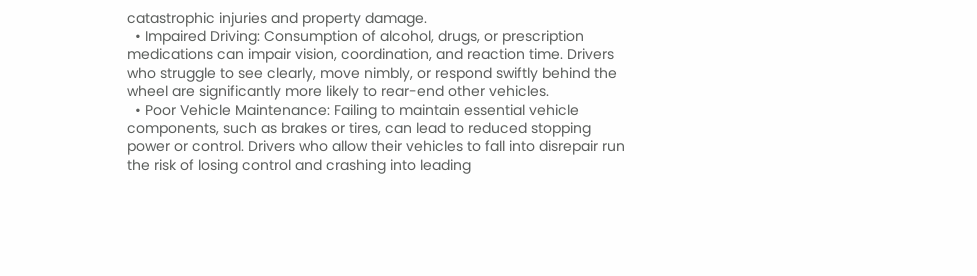catastrophic injuries and property damage.
  • Impaired Driving: Consumption of alcohol, drugs, or prescription medications can impair vision, coordination, and reaction time. Drivers who struggle to see clearly, move nimbly, or respond swiftly behind the wheel are significantly more likely to rear-end other vehicles.
  • Poor Vehicle Maintenance: Failing to maintain essential vehicle components, such as brakes or tires, can lead to reduced stopping power or control. Drivers who allow their vehicles to fall into disrepair run the risk of losing control and crashing into leading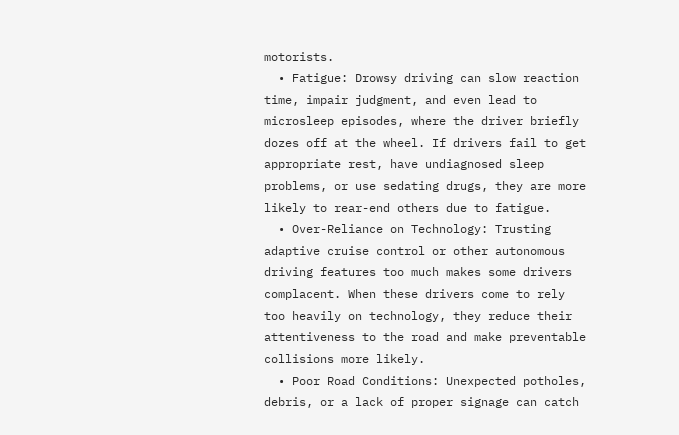motorists.
  • Fatigue: Drowsy driving can slow reaction time, impair judgment, and even lead to microsleep episodes, where the driver briefly dozes off at the wheel. If drivers fail to get appropriate rest, have undiagnosed sleep problems, or use sedating drugs, they are more likely to rear-end others due to fatigue.
  • Over-Reliance on Technology: Trusting adaptive cruise control or other autonomous driving features too much makes some drivers complacent. When these drivers come to rely too heavily on technology, they reduce their attentiveness to the road and make preventable collisions more likely.
  • Poor Road Conditions: Unexpected potholes, debris, or a lack of proper signage can catch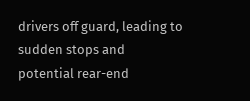drivers off guard, leading to sudden stops and potential rear-end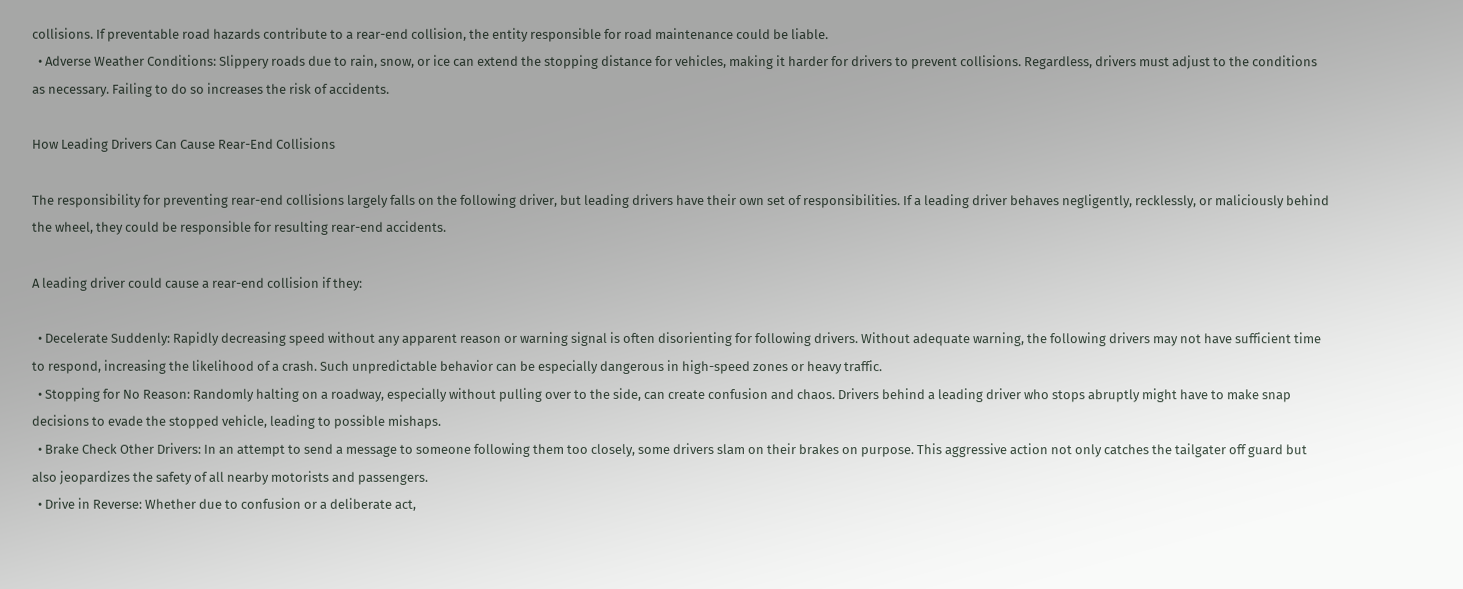collisions. If preventable road hazards contribute to a rear-end collision, the entity responsible for road maintenance could be liable.
  • Adverse Weather Conditions: Slippery roads due to rain, snow, or ice can extend the stopping distance for vehicles, making it harder for drivers to prevent collisions. Regardless, drivers must adjust to the conditions as necessary. Failing to do so increases the risk of accidents.

How Leading Drivers Can Cause Rear-End Collisions

The responsibility for preventing rear-end collisions largely falls on the following driver, but leading drivers have their own set of responsibilities. If a leading driver behaves negligently, recklessly, or maliciously behind the wheel, they could be responsible for resulting rear-end accidents.

A leading driver could cause a rear-end collision if they:

  • Decelerate Suddenly: Rapidly decreasing speed without any apparent reason or warning signal is often disorienting for following drivers. Without adequate warning, the following drivers may not have sufficient time to respond, increasing the likelihood of a crash. Such unpredictable behavior can be especially dangerous in high-speed zones or heavy traffic.
  • Stopping for No Reason: Randomly halting on a roadway, especially without pulling over to the side, can create confusion and chaos. Drivers behind a leading driver who stops abruptly might have to make snap decisions to evade the stopped vehicle, leading to possible mishaps.
  • Brake Check Other Drivers: In an attempt to send a message to someone following them too closely, some drivers slam on their brakes on purpose. This aggressive action not only catches the tailgater off guard but also jeopardizes the safety of all nearby motorists and passengers.
  • Drive in Reverse: Whether due to confusion or a deliberate act,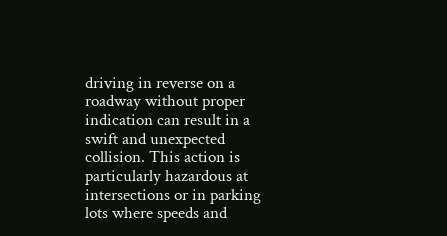driving in reverse on a roadway without proper indication can result in a swift and unexpected collision. This action is particularly hazardous at intersections or in parking lots where speeds and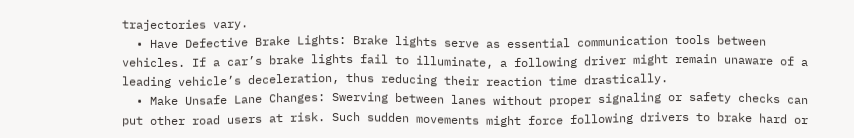trajectories vary.
  • Have Defective Brake Lights: Brake lights serve as essential communication tools between vehicles. If a car’s brake lights fail to illuminate, a following driver might remain unaware of a leading vehicle’s deceleration, thus reducing their reaction time drastically.
  • Make Unsafe Lane Changes: Swerving between lanes without proper signaling or safety checks can put other road users at risk. Such sudden movements might force following drivers to brake hard or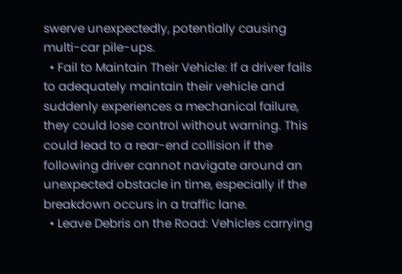swerve unexpectedly, potentially causing multi-car pile-ups.
  • Fail to Maintain Their Vehicle: If a driver fails to adequately maintain their vehicle and suddenly experiences a mechanical failure, they could lose control without warning. This could lead to a rear-end collision if the following driver cannot navigate around an unexpected obstacle in time, especially if the breakdown occurs in a traffic lane.
  • Leave Debris on the Road: Vehicles carrying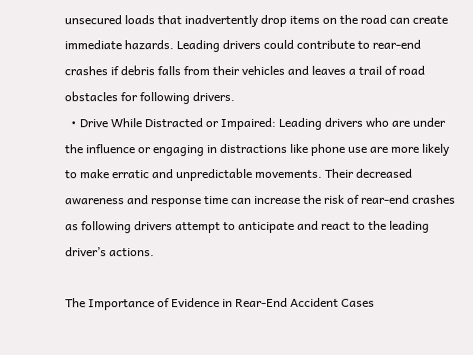unsecured loads that inadvertently drop items on the road can create immediate hazards. Leading drivers could contribute to rear-end crashes if debris falls from their vehicles and leaves a trail of road obstacles for following drivers.
  • Drive While Distracted or Impaired: Leading drivers who are under the influence or engaging in distractions like phone use are more likely to make erratic and unpredictable movements. Their decreased awareness and response time can increase the risk of rear-end crashes as following drivers attempt to anticipate and react to the leading driver’s actions.

The Importance of Evidence in Rear-End Accident Cases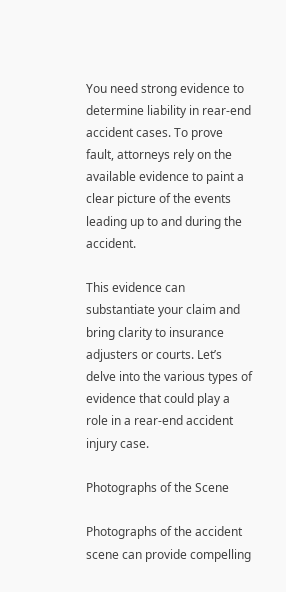You need strong evidence to determine liability in rear-end accident cases. To prove fault, attorneys rely on the available evidence to paint a clear picture of the events leading up to and during the accident.

This evidence can substantiate your claim and bring clarity to insurance adjusters or courts. Let’s delve into the various types of evidence that could play a role in a rear-end accident injury case.

Photographs of the Scene

Photographs of the accident scene can provide compelling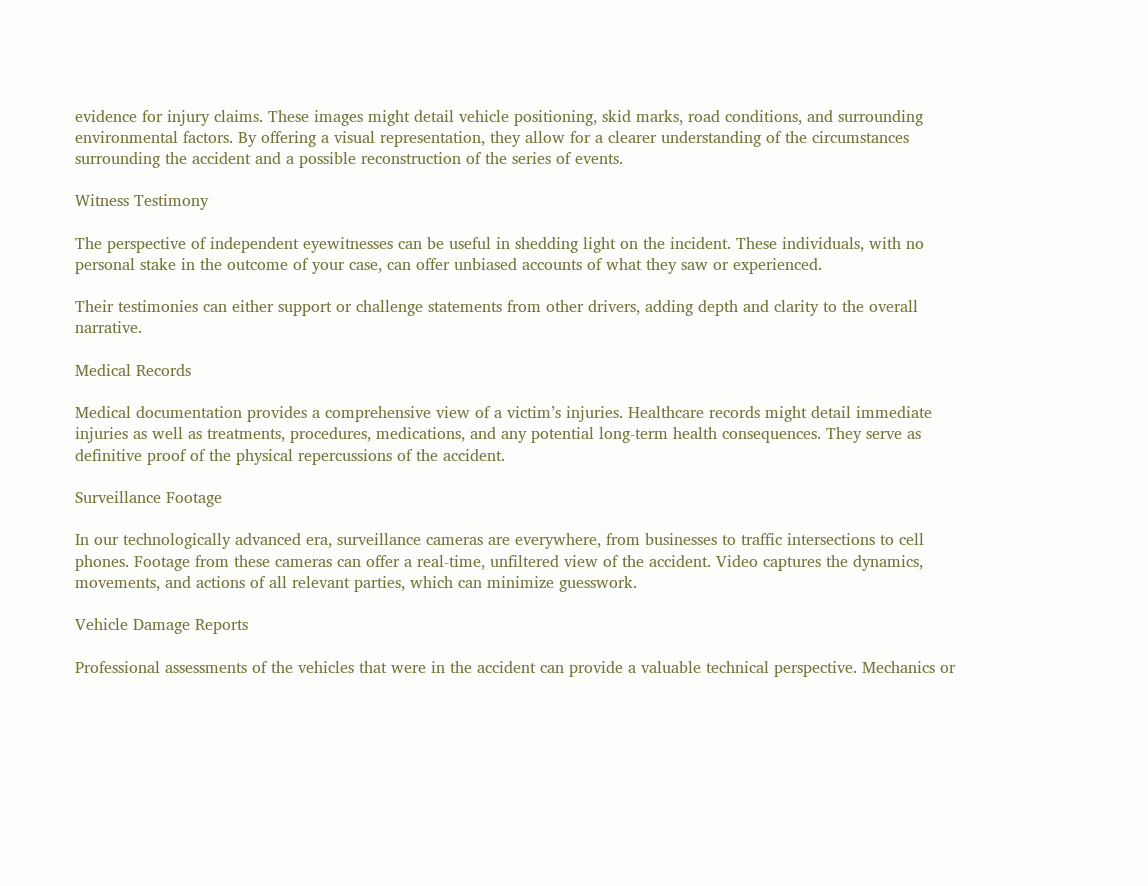evidence for injury claims. These images might detail vehicle positioning, skid marks, road conditions, and surrounding environmental factors. By offering a visual representation, they allow for a clearer understanding of the circumstances surrounding the accident and a possible reconstruction of the series of events.

Witness Testimony

The perspective of independent eyewitnesses can be useful in shedding light on the incident. These individuals, with no personal stake in the outcome of your case, can offer unbiased accounts of what they saw or experienced.

Their testimonies can either support or challenge statements from other drivers, adding depth and clarity to the overall narrative.

Medical Records

Medical documentation provides a comprehensive view of a victim’s injuries. Healthcare records might detail immediate injuries as well as treatments, procedures, medications, and any potential long-term health consequences. They serve as definitive proof of the physical repercussions of the accident.

Surveillance Footage

In our technologically advanced era, surveillance cameras are everywhere, from businesses to traffic intersections to cell phones. Footage from these cameras can offer a real-time, unfiltered view of the accident. Video captures the dynamics, movements, and actions of all relevant parties, which can minimize guesswork.

Vehicle Damage Reports

Professional assessments of the vehicles that were in the accident can provide a valuable technical perspective. Mechanics or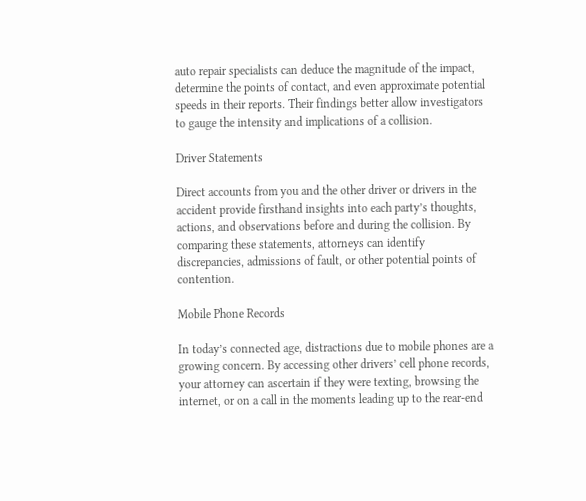auto repair specialists can deduce the magnitude of the impact, determine the points of contact, and even approximate potential speeds in their reports. Their findings better allow investigators to gauge the intensity and implications of a collision.

Driver Statements

Direct accounts from you and the other driver or drivers in the accident provide firsthand insights into each party’s thoughts, actions, and observations before and during the collision. By comparing these statements, attorneys can identify discrepancies, admissions of fault, or other potential points of contention.

Mobile Phone Records

In today’s connected age, distractions due to mobile phones are a growing concern. By accessing other drivers’ cell phone records, your attorney can ascertain if they were texting, browsing the internet, or on a call in the moments leading up to the rear-end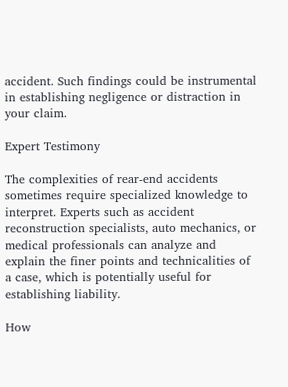accident. Such findings could be instrumental in establishing negligence or distraction in your claim.

Expert Testimony

The complexities of rear-end accidents sometimes require specialized knowledge to interpret. Experts such as accident reconstruction specialists, auto mechanics, or medical professionals can analyze and explain the finer points and technicalities of a case, which is potentially useful for establishing liability.

How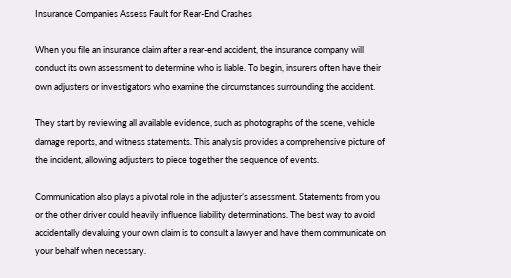Insurance Companies Assess Fault for Rear-End Crashes

When you file an insurance claim after a rear-end accident, the insurance company will conduct its own assessment to determine who is liable. To begin, insurers often have their own adjusters or investigators who examine the circumstances surrounding the accident.

They start by reviewing all available evidence, such as photographs of the scene, vehicle damage reports, and witness statements. This analysis provides a comprehensive picture of the incident, allowing adjusters to piece together the sequence of events.

Communication also plays a pivotal role in the adjuster’s assessment. Statements from you or the other driver could heavily influence liability determinations. The best way to avoid accidentally devaluing your own claim is to consult a lawyer and have them communicate on your behalf when necessary.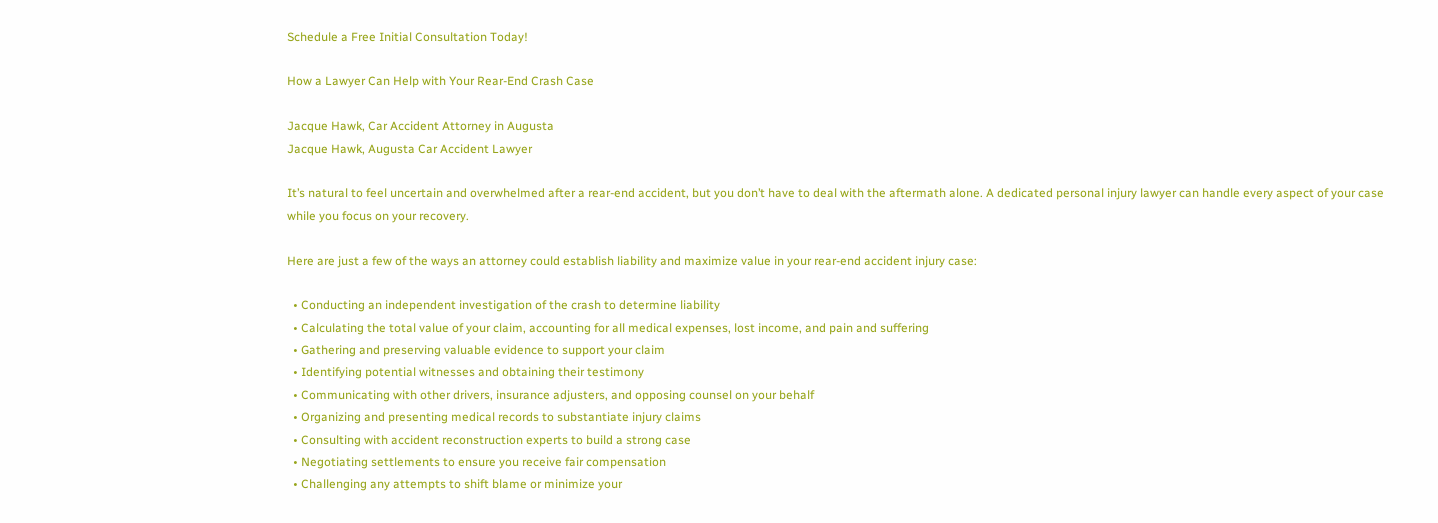Schedule a Free Initial Consultation Today!

How a Lawyer Can Help with Your Rear-End Crash Case

Jacque Hawk, Car Accident Attorney in Augusta
Jacque Hawk, Augusta Car Accident Lawyer

It’s natural to feel uncertain and overwhelmed after a rear-end accident, but you don’t have to deal with the aftermath alone. A dedicated personal injury lawyer can handle every aspect of your case while you focus on your recovery.

Here are just a few of the ways an attorney could establish liability and maximize value in your rear-end accident injury case:

  • Conducting an independent investigation of the crash to determine liability
  • Calculating the total value of your claim, accounting for all medical expenses, lost income, and pain and suffering
  • Gathering and preserving valuable evidence to support your claim
  • Identifying potential witnesses and obtaining their testimony
  • Communicating with other drivers, insurance adjusters, and opposing counsel on your behalf
  • Organizing and presenting medical records to substantiate injury claims
  • Consulting with accident reconstruction experts to build a strong case
  • Negotiating settlements to ensure you receive fair compensation
  • Challenging any attempts to shift blame or minimize your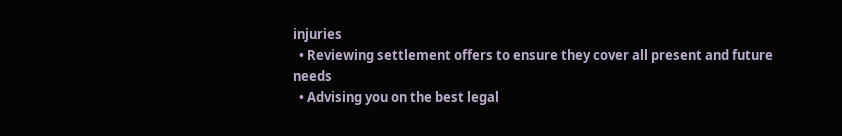injuries
  • Reviewing settlement offers to ensure they cover all present and future needs
  • Advising you on the best legal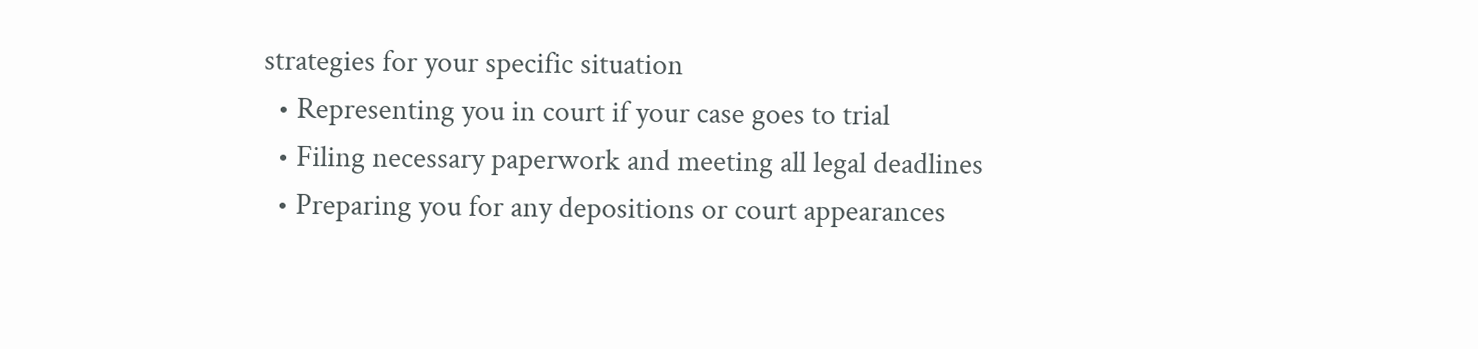strategies for your specific situation
  • Representing you in court if your case goes to trial
  • Filing necessary paperwork and meeting all legal deadlines
  • Preparing you for any depositions or court appearances